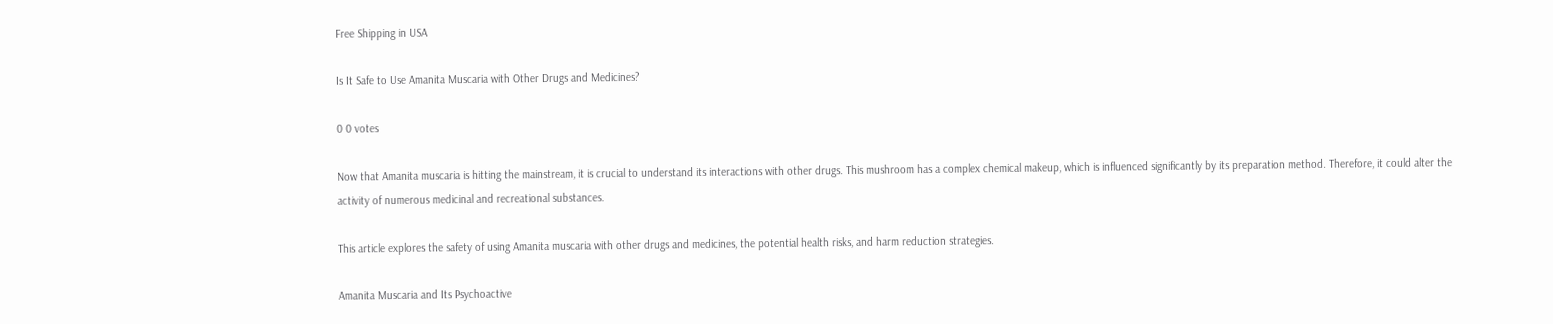Free Shipping in USA

Is It Safe to Use Amanita Muscaria with Other Drugs and Medicines?

0 0 votes

Now that Amanita muscaria is hitting the mainstream, it is crucial to understand its interactions with other drugs. This mushroom has a complex chemical makeup, which is influenced significantly by its preparation method. Therefore, it could alter the activity of numerous medicinal and recreational substances.

This article explores the safety of using Amanita muscaria with other drugs and medicines, the potential health risks, and harm reduction strategies.

Amanita Muscaria and Its Psychoactive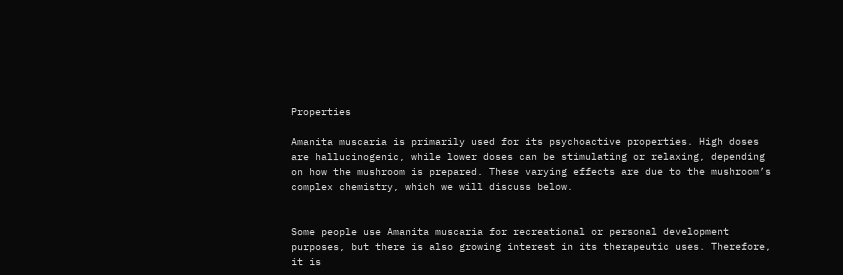Properties

Amanita muscaria is primarily used for its psychoactive properties. High doses are hallucinogenic, while lower doses can be stimulating or relaxing, depending on how the mushroom is prepared. These varying effects are due to the mushroom’s complex chemistry, which we will discuss below.


Some people use Amanita muscaria for recreational or personal development purposes, but there is also growing interest in its therapeutic uses. Therefore, it is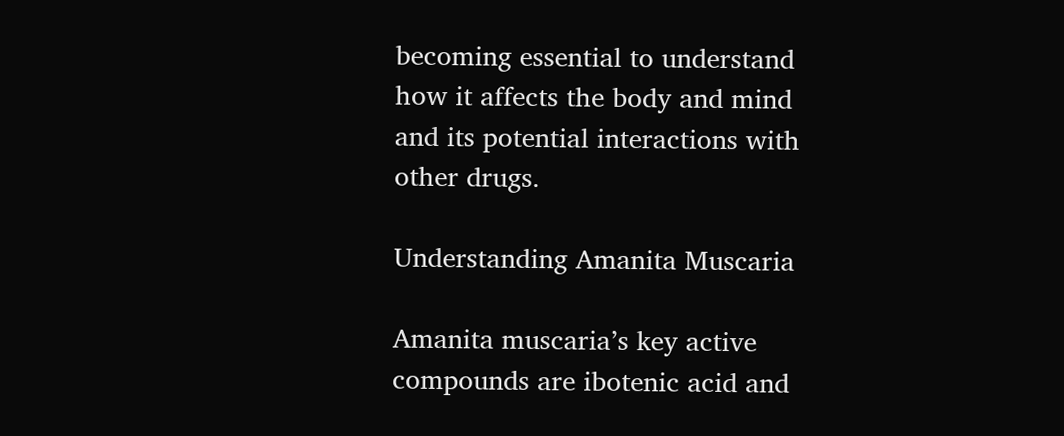becoming essential to understand how it affects the body and mind and its potential interactions with other drugs.

Understanding Amanita Muscaria

Amanita muscaria’s key active compounds are ibotenic acid and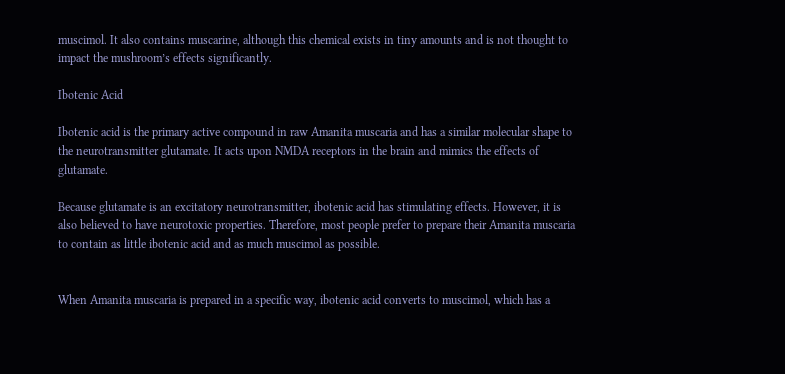muscimol. It also contains muscarine, although this chemical exists in tiny amounts and is not thought to impact the mushroom’s effects significantly.

Ibotenic Acid

Ibotenic acid is the primary active compound in raw Amanita muscaria and has a similar molecular shape to the neurotransmitter glutamate. It acts upon NMDA receptors in the brain and mimics the effects of glutamate.

Because glutamate is an excitatory neurotransmitter, ibotenic acid has stimulating effects. However, it is also believed to have neurotoxic properties. Therefore, most people prefer to prepare their Amanita muscaria to contain as little ibotenic acid and as much muscimol as possible.


When Amanita muscaria is prepared in a specific way, ibotenic acid converts to muscimol, which has a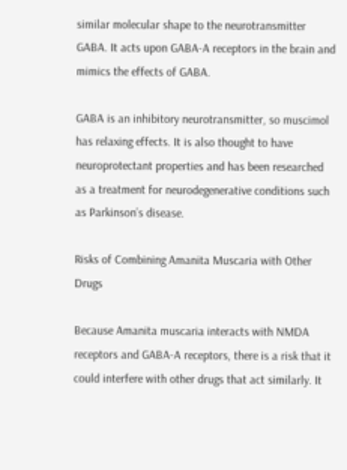similar molecular shape to the neurotransmitter GABA. It acts upon GABA-A receptors in the brain and mimics the effects of GABA.

GABA is an inhibitory neurotransmitter, so muscimol has relaxing effects. It is also thought to have neuroprotectant properties and has been researched as a treatment for neurodegenerative conditions such as Parkinson’s disease.

Risks of Combining Amanita Muscaria with Other Drugs

Because Amanita muscaria interacts with NMDA receptors and GABA-A receptors, there is a risk that it could interfere with other drugs that act similarly. It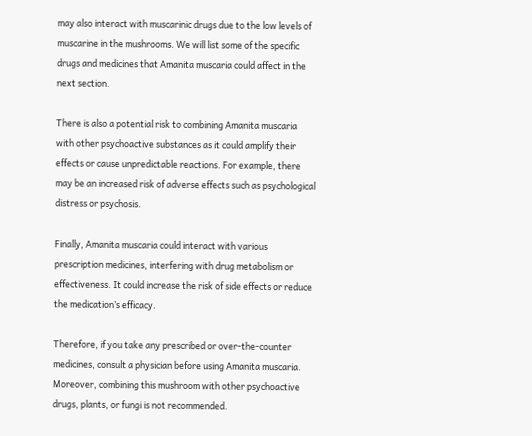may also interact with muscarinic drugs due to the low levels of muscarine in the mushrooms. We will list some of the specific drugs and medicines that Amanita muscaria could affect in the next section.

There is also a potential risk to combining Amanita muscaria with other psychoactive substances as it could amplify their effects or cause unpredictable reactions. For example, there may be an increased risk of adverse effects such as psychological distress or psychosis.

Finally, Amanita muscaria could interact with various prescription medicines, interfering with drug metabolism or effectiveness. It could increase the risk of side effects or reduce the medication’s efficacy.

Therefore, if you take any prescribed or over-the-counter medicines, consult a physician before using Amanita muscaria. Moreover, combining this mushroom with other psychoactive drugs, plants, or fungi is not recommended.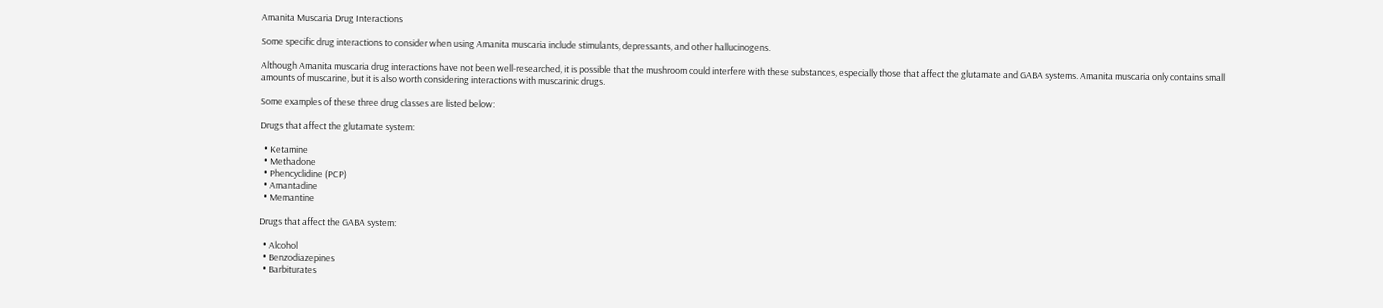Amanita Muscaria Drug Interactions

Some specific drug interactions to consider when using Amanita muscaria include stimulants, depressants, and other hallucinogens.

Although Amanita muscaria drug interactions have not been well-researched, it is possible that the mushroom could interfere with these substances, especially those that affect the glutamate and GABA systems. Amanita muscaria only contains small amounts of muscarine, but it is also worth considering interactions with muscarinic drugs.

Some examples of these three drug classes are listed below:

Drugs that affect the glutamate system:

  • Ketamine
  • Methadone
  • Phencyclidine (PCP)
  • Amantadine
  • Memantine

Drugs that affect the GABA system:

  • Alcohol
  • Benzodiazepines
  • Barbiturates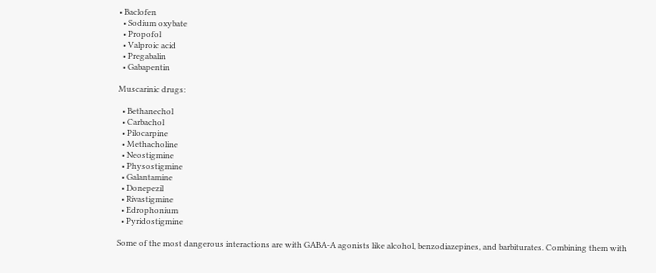• Baclofen
  • Sodium oxybate
  • Propofol
  • Valproic acid
  • Pregabalin
  • Gabapentin

Muscarinic drugs:

  • Bethanechol
  • Carbachol
  • Pilocarpine
  • Methacholine
  • Neostigmine
  • Physostigmine
  • Galantamine
  • Donepezil
  • Rivastigmine
  • Edrophonium
  • Pyridostigmine

Some of the most dangerous interactions are with GABA-A agonists like alcohol, benzodiazepines, and barbiturates. Combining them with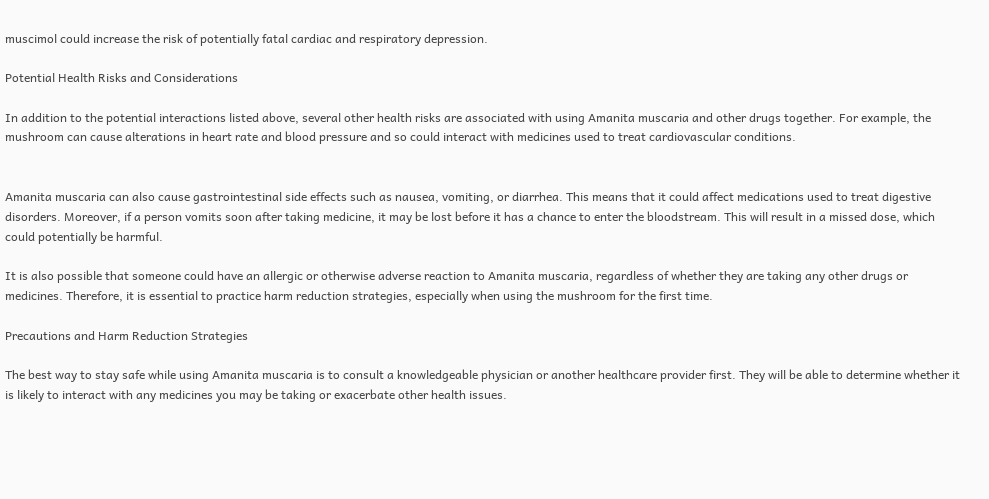muscimol could increase the risk of potentially fatal cardiac and respiratory depression.

Potential Health Risks and Considerations

In addition to the potential interactions listed above, several other health risks are associated with using Amanita muscaria and other drugs together. For example, the mushroom can cause alterations in heart rate and blood pressure and so could interact with medicines used to treat cardiovascular conditions.


Amanita muscaria can also cause gastrointestinal side effects such as nausea, vomiting, or diarrhea. This means that it could affect medications used to treat digestive disorders. Moreover, if a person vomits soon after taking medicine, it may be lost before it has a chance to enter the bloodstream. This will result in a missed dose, which could potentially be harmful.

It is also possible that someone could have an allergic or otherwise adverse reaction to Amanita muscaria, regardless of whether they are taking any other drugs or medicines. Therefore, it is essential to practice harm reduction strategies, especially when using the mushroom for the first time.

Precautions and Harm Reduction Strategies

The best way to stay safe while using Amanita muscaria is to consult a knowledgeable physician or another healthcare provider first. They will be able to determine whether it is likely to interact with any medicines you may be taking or exacerbate other health issues.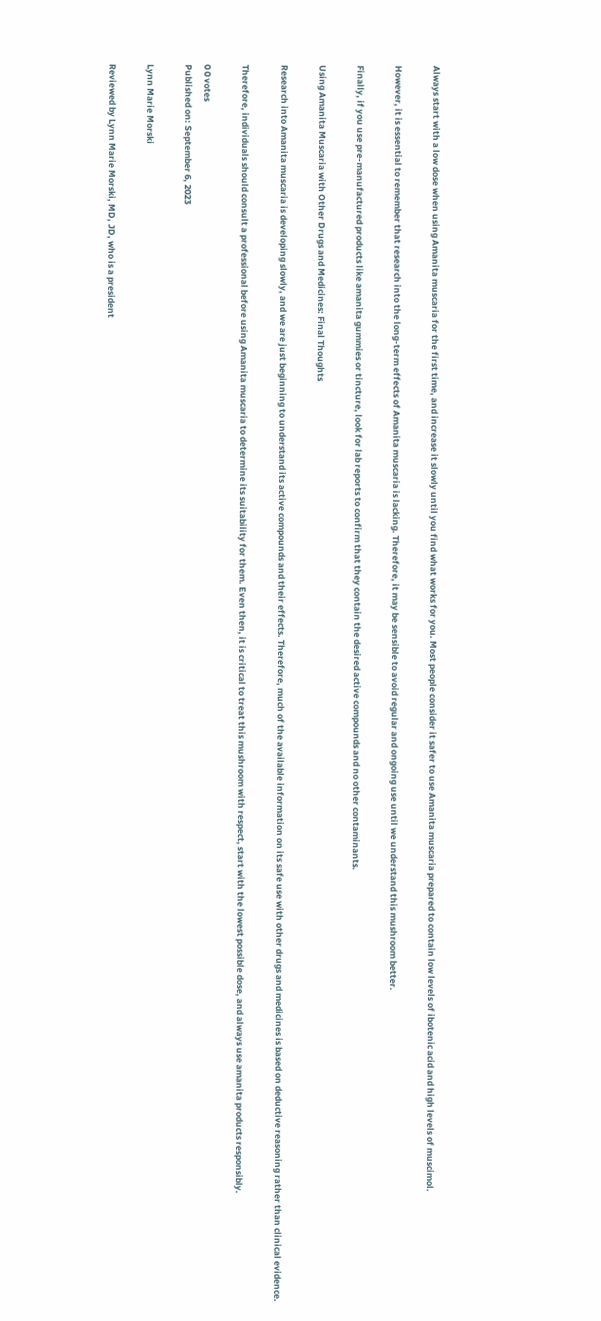Always start with a low dose when using Amanita muscaria for the first time, and increase it slowly until you find what works for you. Most people consider it safer to use Amanita muscaria prepared to contain low levels of ibotenic acid and high levels of muscimol.

However, it is essential to remember that research into the long-term effects of Amanita muscaria is lacking. Therefore, it may be sensible to avoid regular and ongoing use until we understand this mushroom better.

Finally, if you use pre-manufactured products like amanita gummies or tincture, look for lab reports to confirm that they contain the desired active compounds and no other contaminants.

Using Amanita Muscaria with Other Drugs and Medicines: Final Thoughts

Research into Amanita muscaria is developing slowly, and we are just beginning to understand its active compounds and their effects. Therefore, much of the available information on its safe use with other drugs and medicines is based on deductive reasoning rather than clinical evidence.

Therefore, individuals should consult a professional before using Amanita muscaria to determine its suitability for them. Even then, it is critical to treat this mushroom with respect, start with the lowest possible dose, and always use amanita products responsibly.

0 0 votes
Published on: September 6, 2023

Lynn Marie Morski

Reviewed by Lynn Marie Morski, MD, JD, who is a president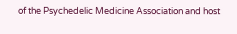of the Psychedelic Medicine Association and host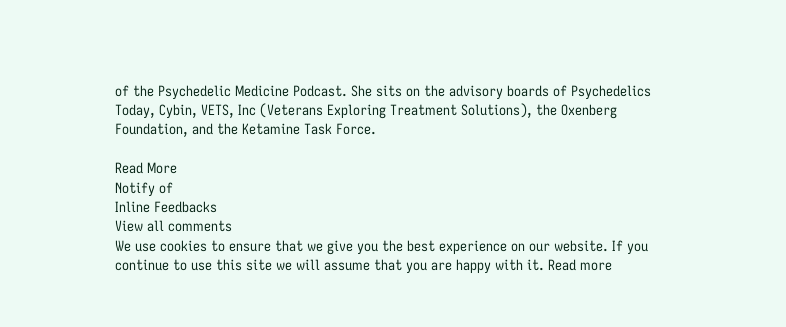of the Psychedelic Medicine Podcast. She sits on the advisory boards of Psychedelics Today, Cybin, VETS, Inc (Veterans Exploring Treatment Solutions), the Oxenberg Foundation, and the Ketamine Task Force.

Read More
Notify of
Inline Feedbacks
View all comments
We use cookies to ensure that we give you the best experience on our website. If you continue to use this site we will assume that you are happy with it. Read more